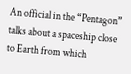An official in the “Pentagon” talks about a spaceship close to Earth from which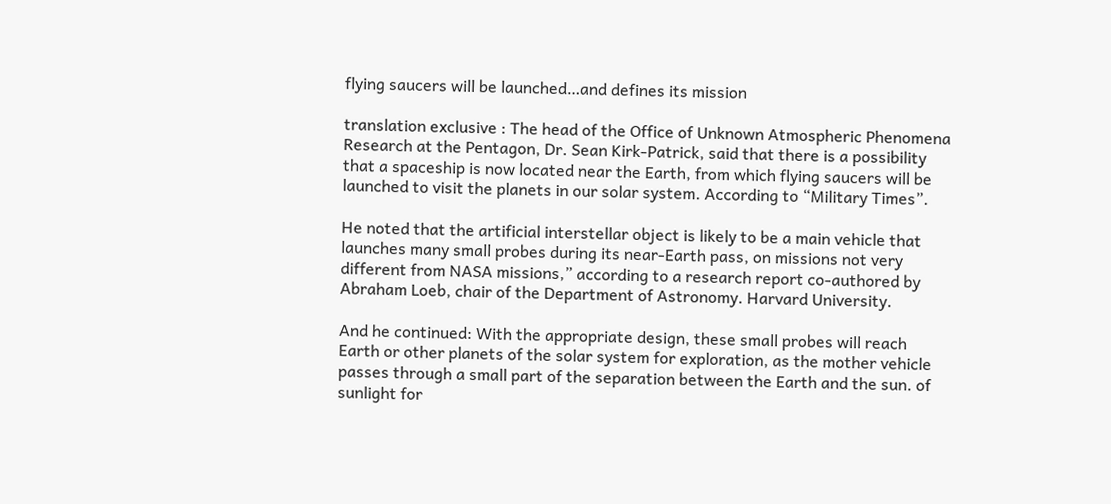flying saucers will be launched…and defines its mission

translation exclusive : The head of the Office of Unknown Atmospheric Phenomena Research at the Pentagon, Dr. Sean Kirk-Patrick, said that there is a possibility that a spaceship is now located near the Earth, from which flying saucers will be launched to visit the planets in our solar system. According to “Military Times”.

He noted that the artificial interstellar object is likely to be a main vehicle that launches many small probes during its near-Earth pass, on missions not very different from NASA missions,” according to a research report co-authored by Abraham Loeb, chair of the Department of Astronomy. Harvard University.

And he continued: With the appropriate design, these small probes will reach Earth or other planets of the solar system for exploration, as the mother vehicle passes through a small part of the separation between the Earth and the sun. of sunlight for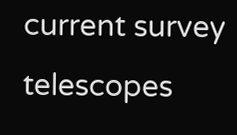current survey telescopes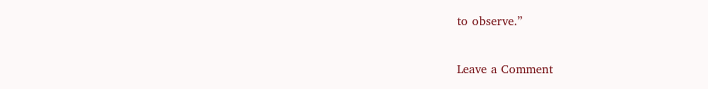to observe.”

Leave a Comment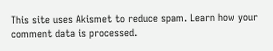This site uses Akismet to reduce spam. Learn how your comment data is processed.